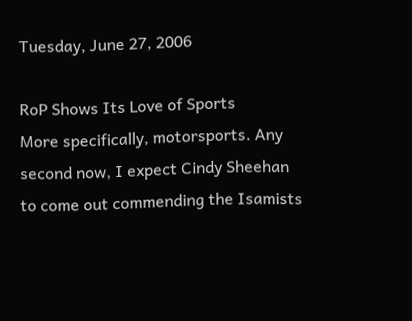Tuesday, June 27, 2006

RoP Shows Its Love of Sports
More specifically, motorsports. Any second now, I expect Cindy Sheehan to come out commending the Isamists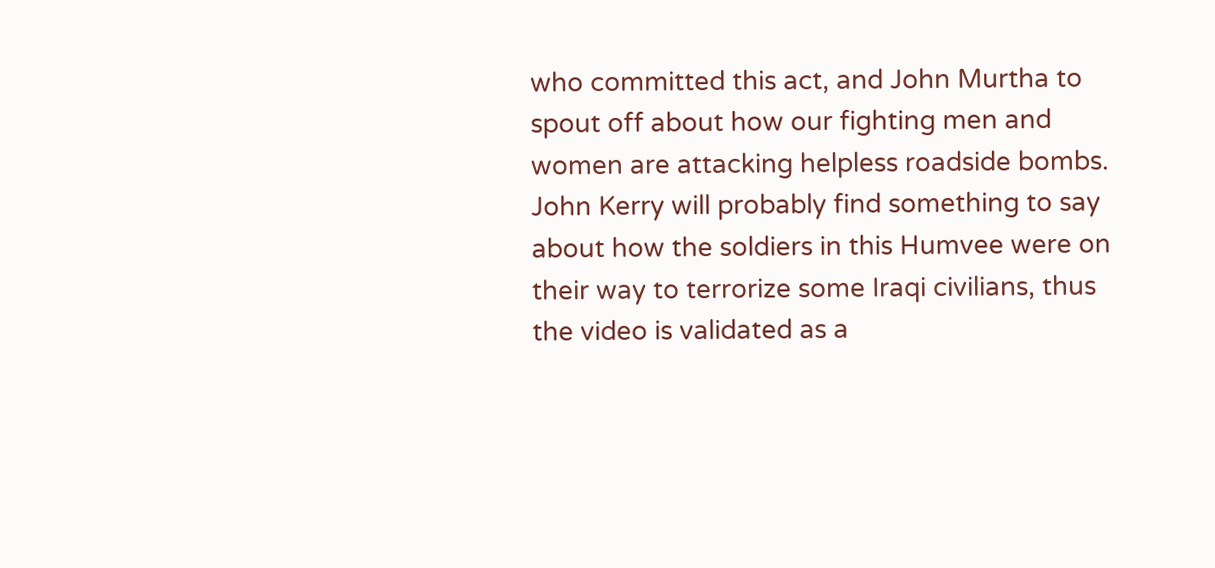who committed this act, and John Murtha to spout off about how our fighting men and women are attacking helpless roadside bombs. John Kerry will probably find something to say about how the soldiers in this Humvee were on their way to terrorize some Iraqi civilians, thus the video is validated as a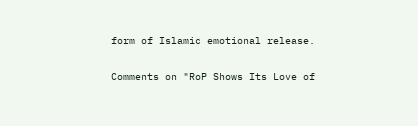form of Islamic emotional release.

Comments on "RoP Shows Its Love of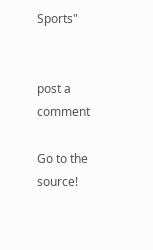Sports"


post a comment

Go to the source!